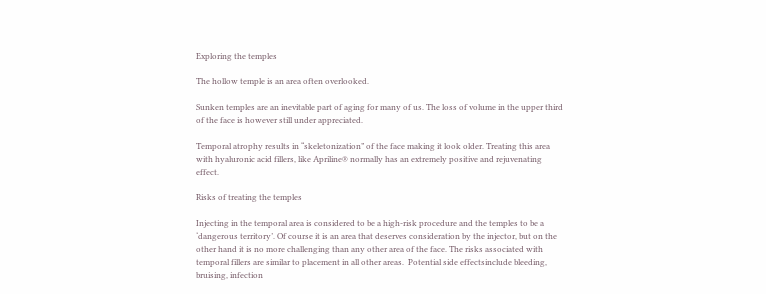Exploring the temples

The hollow temple is an area often overlooked.

Sunken temples are an inevitable part of aging for many of us. The loss of volume in the upper third of the face is however still under appreciated.

Temporal atrophy results in “skeletonization” of the face making it look older. Treating this area with hyaluronic acid fillers, like Apriline® normally has an extremely positive and rejuvenating effect.

Risks of treating the temples

Injecting in the temporal area is considered to be a high-risk procedure and the temples to be a ‘dangerous territory’. Of course it is an area that deserves consideration by the injector, but on the other hand it is no more challenging than any other area of the face. The risks associated with temporal fillers are similar to placement in all other areas.  Potential side effectsinclude bleeding, bruising, infection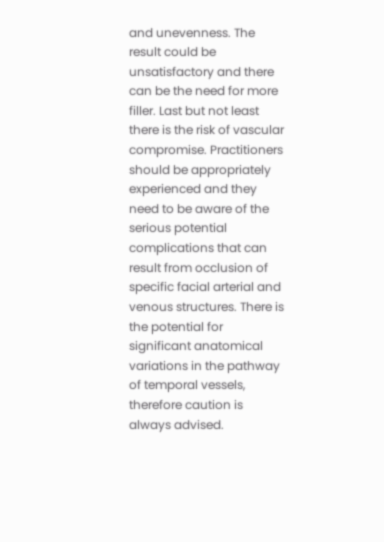and unevenness. The result could be unsatisfactory and there can be the need for more filler. Last but not least there is the risk of vascular compromise. Practitioners should be appropriately experienced and they need to be aware of the serious potential complications that can result from occlusion of specific facial arterial and venous structures. There is the potential for significant anatomical variations in the pathway of temporal vessels, therefore caution is always advised.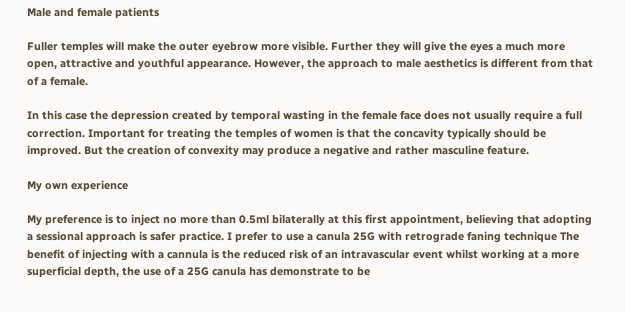Male and female patients

Fuller temples will make the outer eyebrow more visible. Further they will give the eyes a much more open, attractive and youthful appearance. However, the approach to male aesthetics is different from that of a female.

In this case the depression created by temporal wasting in the female face does not usually require a full correction. Important for treating the temples of women is that the concavity typically should be improved. But the creation of convexity may produce a negative and rather masculine feature.

My own experience

My preference is to inject no more than 0.5ml bilaterally at this first appointment, believing that adopting a sessional approach is safer practice. I prefer to use a canula 25G with retrograde faning technique The benefit of injecting with a cannula is the reduced risk of an intravascular event whilst working at a more superficial depth, the use of a 25G canula has demonstrate to be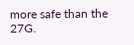more safe than the 27G.